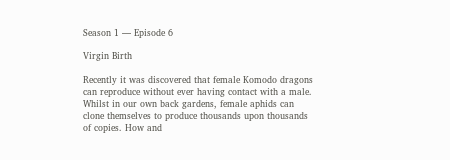Season 1 — Episode 6

Virgin Birth

Recently it was discovered that female Komodo dragons can reproduce without ever having contact with a male. Whilst in our own back gardens, female aphids can clone themselves to produce thousands upon thousands of copies. How and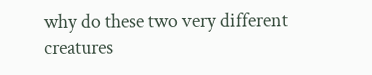why do these two very different creatures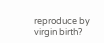reproduce by virgin birth?